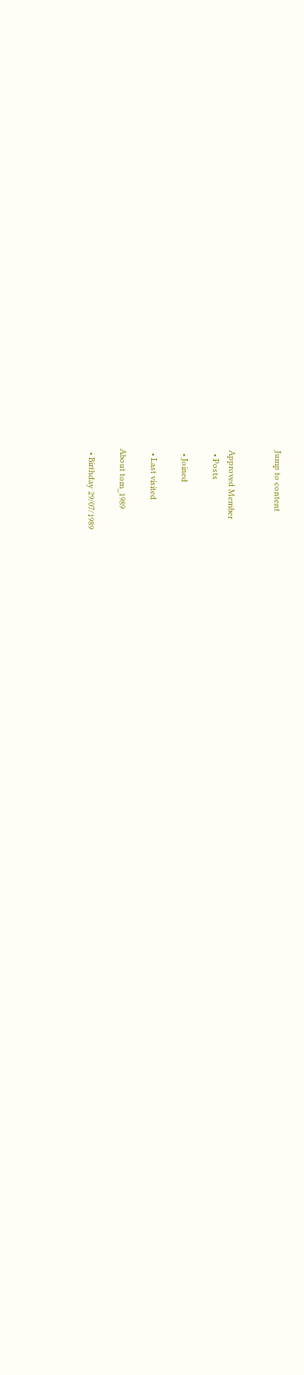Jump to content


Approved Member
  • Posts

  • Joined

  • Last visited

About tom_1989

  • Birthday 29/07/1989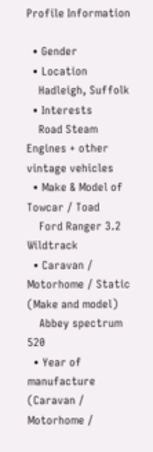Profile Information

  • Gender
  • Location
    Hadleigh, Suffolk
  • Interests
    Road Steam Engines + other vintage vehicles
  • Make & Model of Towcar / Toad
    Ford Ranger 3.2 Wildtrack
  • Caravan / Motorhome / Static (Make and model)
    Abbey spectrum 520
  • Year of manufacture (Caravan / Motorhome /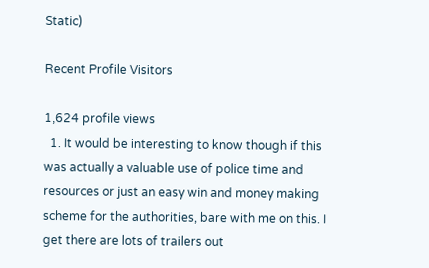Static)

Recent Profile Visitors

1,624 profile views
  1. It would be interesting to know though if this was actually a valuable use of police time and resources or just an easy win and money making scheme for the authorities, bare with me on this. I get there are lots of trailers out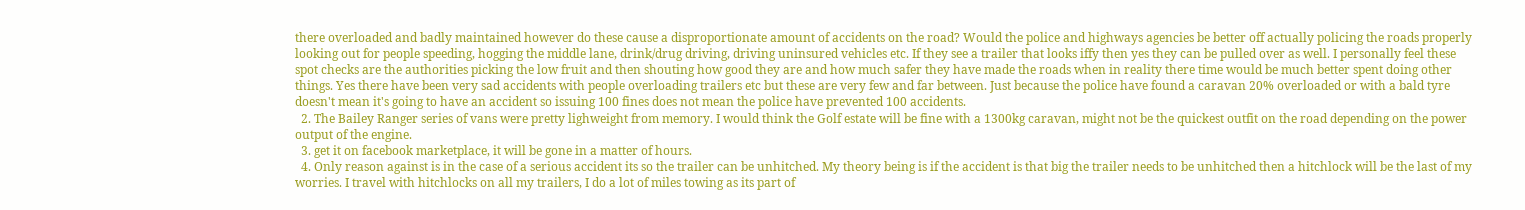there overloaded and badly maintained however do these cause a disproportionate amount of accidents on the road? Would the police and highways agencies be better off actually policing the roads properly looking out for people speeding, hogging the middle lane, drink/drug driving, driving uninsured vehicles etc. If they see a trailer that looks iffy then yes they can be pulled over as well. I personally feel these spot checks are the authorities picking the low fruit and then shouting how good they are and how much safer they have made the roads when in reality there time would be much better spent doing other things. Yes there have been very sad accidents with people overloading trailers etc but these are very few and far between. Just because the police have found a caravan 20% overloaded or with a bald tyre doesn't mean it's going to have an accident so issuing 100 fines does not mean the police have prevented 100 accidents.
  2. The Bailey Ranger series of vans were pretty lighweight from memory. I would think the Golf estate will be fine with a 1300kg caravan, might not be the quickest outfit on the road depending on the power output of the engine.
  3. get it on facebook marketplace, it will be gone in a matter of hours.
  4. Only reason against is in the case of a serious accident its so the trailer can be unhitched. My theory being is if the accident is that big the trailer needs to be unhitched then a hitchlock will be the last of my worries. I travel with hitchlocks on all my trailers, I do a lot of miles towing as its part of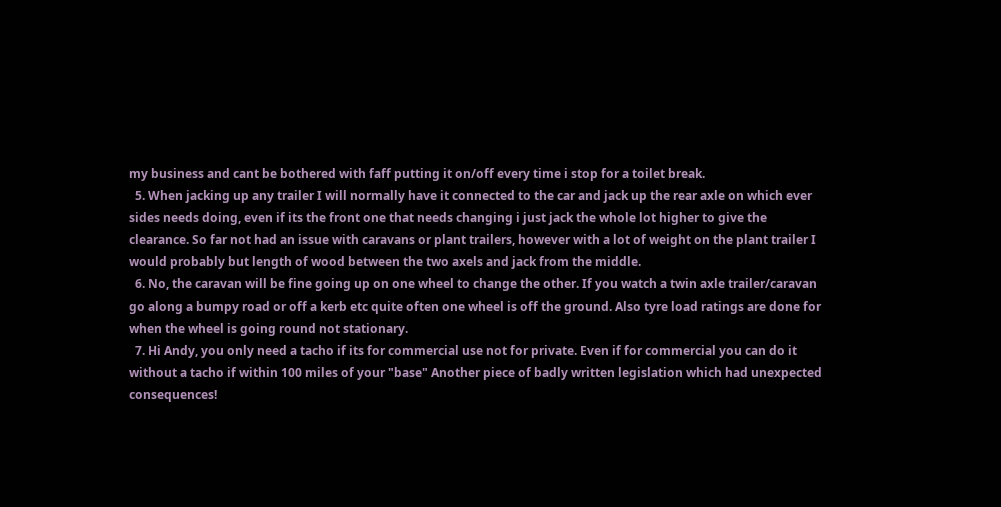my business and cant be bothered with faff putting it on/off every time i stop for a toilet break.
  5. When jacking up any trailer I will normally have it connected to the car and jack up the rear axle on which ever sides needs doing, even if its the front one that needs changing i just jack the whole lot higher to give the clearance. So far not had an issue with caravans or plant trailers, however with a lot of weight on the plant trailer I would probably but length of wood between the two axels and jack from the middle.
  6. No, the caravan will be fine going up on one wheel to change the other. If you watch a twin axle trailer/caravan go along a bumpy road or off a kerb etc quite often one wheel is off the ground. Also tyre load ratings are done for when the wheel is going round not stationary.
  7. Hi Andy, you only need a tacho if its for commercial use not for private. Even if for commercial you can do it without a tacho if within 100 miles of your "base" Another piece of badly written legislation which had unexpected consequences!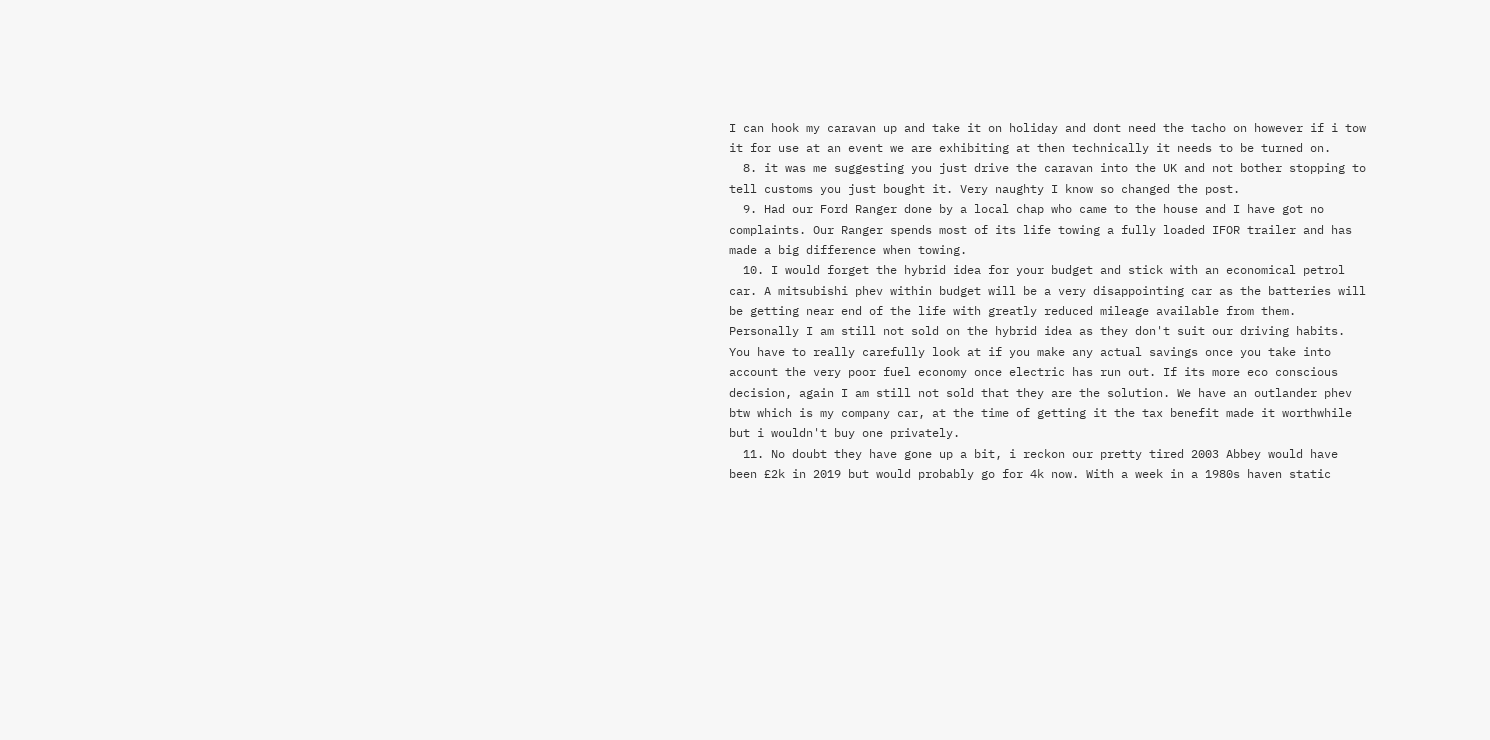I can hook my caravan up and take it on holiday and dont need the tacho on however if i tow it for use at an event we are exhibiting at then technically it needs to be turned on.
  8. it was me suggesting you just drive the caravan into the UK and not bother stopping to tell customs you just bought it. Very naughty I know so changed the post.
  9. Had our Ford Ranger done by a local chap who came to the house and I have got no complaints. Our Ranger spends most of its life towing a fully loaded IFOR trailer and has made a big difference when towing.
  10. I would forget the hybrid idea for your budget and stick with an economical petrol car. A mitsubishi phev within budget will be a very disappointing car as the batteries will be getting near end of the life with greatly reduced mileage available from them. Personally I am still not sold on the hybrid idea as they don't suit our driving habits. You have to really carefully look at if you make any actual savings once you take into account the very poor fuel economy once electric has run out. If its more eco conscious decision, again I am still not sold that they are the solution. We have an outlander phev btw which is my company car, at the time of getting it the tax benefit made it worthwhile but i wouldn't buy one privately.
  11. No doubt they have gone up a bit, i reckon our pretty tired 2003 Abbey would have been £2k in 2019 but would probably go for 4k now. With a week in a 1980s haven static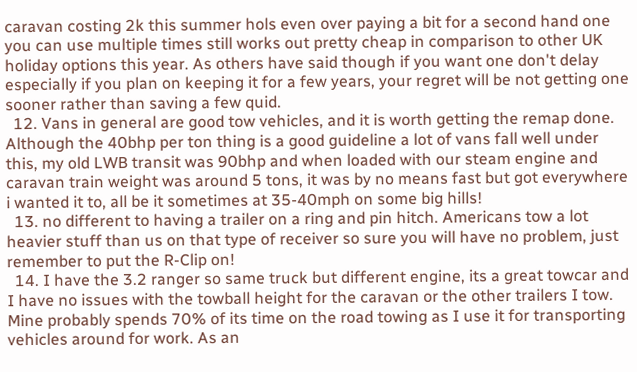caravan costing 2k this summer hols even over paying a bit for a second hand one you can use multiple times still works out pretty cheap in comparison to other UK holiday options this year. As others have said though if you want one don't delay especially if you plan on keeping it for a few years, your regret will be not getting one sooner rather than saving a few quid.
  12. Vans in general are good tow vehicles, and it is worth getting the remap done. Although the 40bhp per ton thing is a good guideline a lot of vans fall well under this, my old LWB transit was 90bhp and when loaded with our steam engine and caravan train weight was around 5 tons, it was by no means fast but got everywhere i wanted it to, all be it sometimes at 35-40mph on some big hills!
  13. no different to having a trailer on a ring and pin hitch. Americans tow a lot heavier stuff than us on that type of receiver so sure you will have no problem, just remember to put the R-Clip on!
  14. I have the 3.2 ranger so same truck but different engine, its a great towcar and I have no issues with the towball height for the caravan or the other trailers I tow. Mine probably spends 70% of its time on the road towing as I use it for transporting vehicles around for work. As an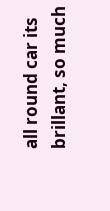all round car its brillant, so much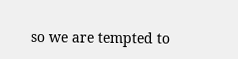so we are tempted to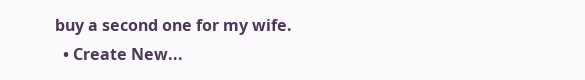buy a second one for my wife.
  • Create New...